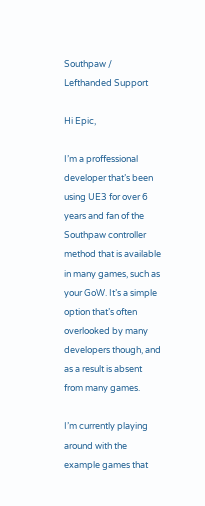Southpaw / Lefthanded Support

Hi Epic,

I’m a proffessional developer that’s been using UE3 for over 6 years and fan of the Southpaw controller method that is available in many games, such as your GoW. It’s a simple option that’s often overlooked by many developers though, and as a result is absent from many games.

I’m currently playing around with the example games that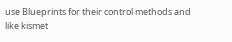use Blueprints for their control methods and like kismet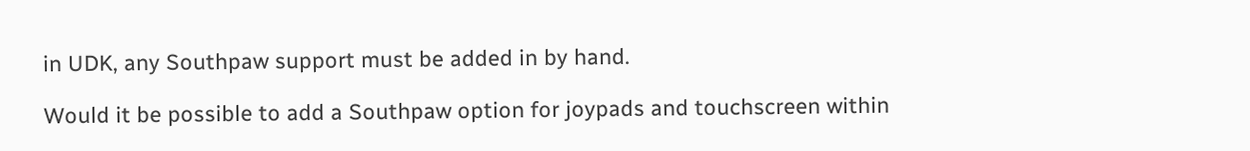in UDK, any Southpaw support must be added in by hand.

Would it be possible to add a Southpaw option for joypads and touchscreen within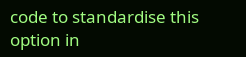code to standardise this option in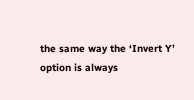the same way the ‘Invert Y’ option is always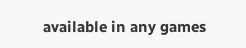available in any games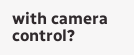with camera control?